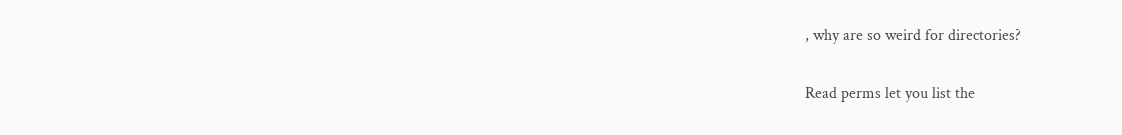, why are so weird for directories?

Read perms let you list the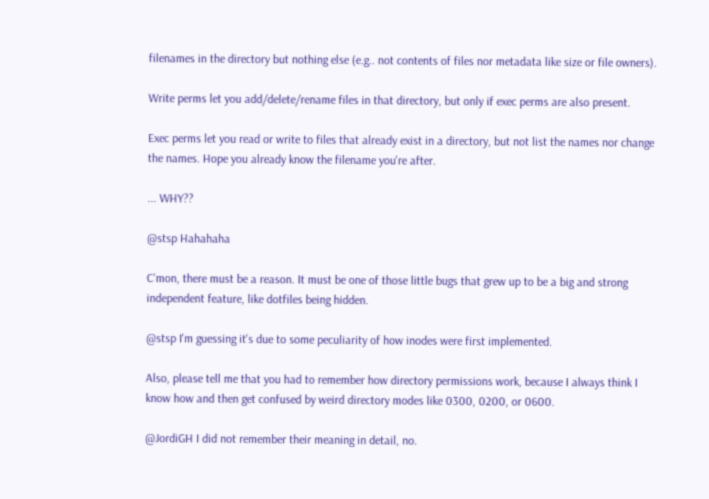filenames in the directory but nothing else (e.g.. not contents of files nor metadata like size or file owners).

Write perms let you add/delete/rename files in that directory, but only if exec perms are also present.

Exec perms let you read or write to files that already exist in a directory, but not list the names nor change the names. Hope you already know the filename you're after.

... WHY??

@stsp Hahahaha

C'mon, there must be a reason. It must be one of those little bugs that grew up to be a big and strong independent feature, like dotfiles being hidden.

@stsp I'm guessing it's due to some peculiarity of how inodes were first implemented.

Also, please tell me that you had to remember how directory permissions work, because I always think I know how and then get confused by weird directory modes like 0300, 0200, or 0600.

@JordiGH I did not remember their meaning in detail, no.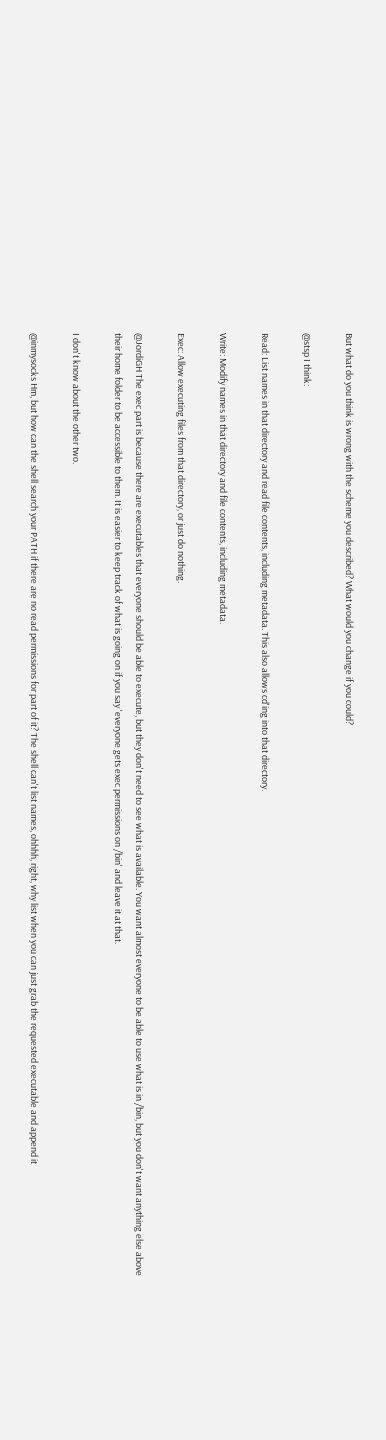But what do you think is wrong with the scheme you described? What would you change if you could?

@stsp I think:

Read: List names in that directory and read file contents, including metadata. This also allows cd'ing into that directory.

Write: Modify names in that directory and file contents, including metadata.

Exec: Allow executing files from that directory, or just do nothing.

@JordiGH The exec part is because there are executables that everyone should be able to execute, but they don't need to see what is available. You want almost everyone to be able to use what is in /bin, but you don't want anything else above their home folder to be accessible to them. It is easier to keep track of what is going on if you say 'everyone gets exec permissions on /bin' and leave it at that.

I don't know about the other two.

@inmysocks Hm, but how can the shell search your PATH if there are no read permissions for part of it? The shell can't list names, ohhhh, right, why list when you can just grab the requested executable and append it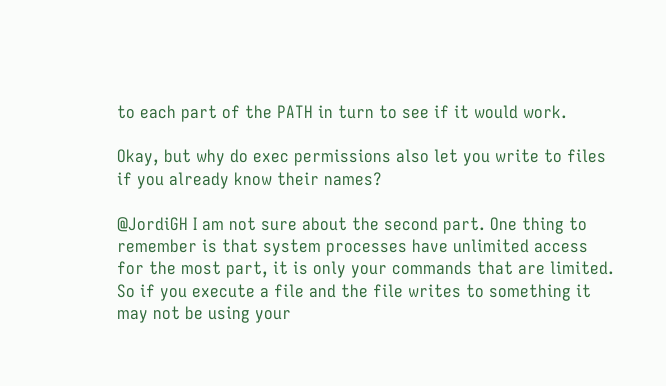to each part of the PATH in turn to see if it would work.

Okay, but why do exec permissions also let you write to files if you already know their names?

@JordiGH I am not sure about the second part. One thing to remember is that system processes have unlimited access for the most part, it is only your commands that are limited. So if you execute a file and the file writes to something it may not be using your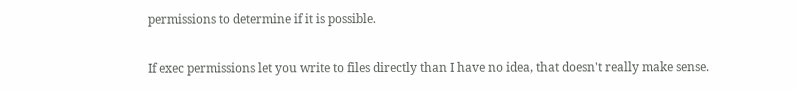permissions to determine if it is possible.

If exec permissions let you write to files directly than I have no idea, that doesn't really make sense.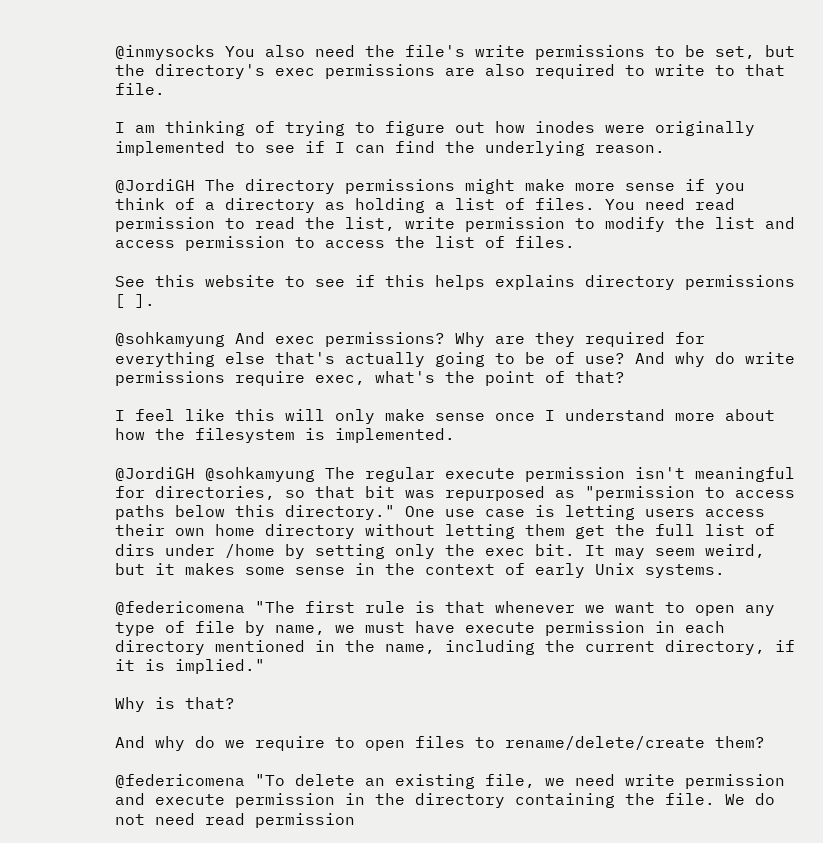@inmysocks You also need the file's write permissions to be set, but the directory's exec permissions are also required to write to that file.

I am thinking of trying to figure out how inodes were originally implemented to see if I can find the underlying reason.

@JordiGH The directory permissions might make more sense if you think of a directory as holding a list of files. You need read permission to read the list, write permission to modify the list and access permission to access the list of files.

See this website to see if this helps explains directory permissions [ ].

@sohkamyung And exec permissions? Why are they required for everything else that's actually going to be of use? And why do write permissions require exec, what's the point of that?

I feel like this will only make sense once I understand more about how the filesystem is implemented.

@JordiGH @sohkamyung The regular execute permission isn't meaningful for directories, so that bit was repurposed as "permission to access paths below this directory." One use case is letting users access their own home directory without letting them get the full list of dirs under /home by setting only the exec bit. It may seem weird, but it makes some sense in the context of early Unix systems.

@federicomena "The first rule is that whenever we want to open any type of file by name, we must have execute permission in each directory mentioned in the name, including the current directory, if it is implied."

Why is that?

And why do we require to open files to rename/delete/create them?

@federicomena "To delete an existing file, we need write permission and execute permission in the directory containing the file. We do not need read permission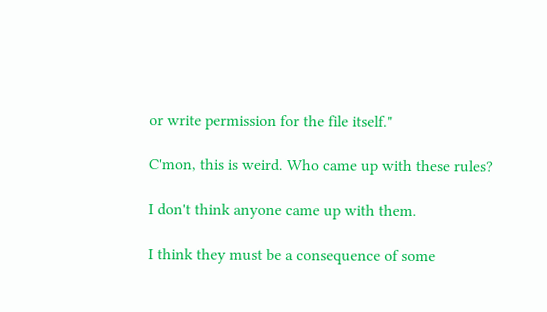or write permission for the file itself."

C'mon, this is weird. Who came up with these rules?

I don't think anyone came up with them.

I think they must be a consequence of some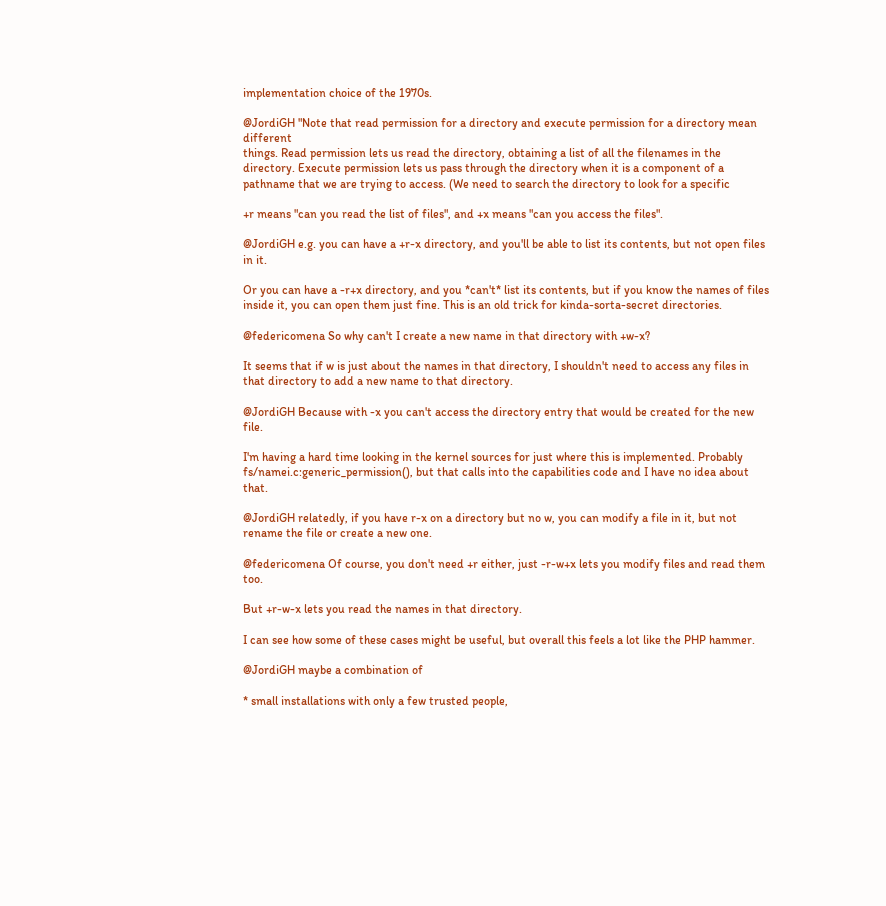implementation choice of the 1970s.

@JordiGH "Note that read permission for a directory and execute permission for a directory mean different
things. Read permission lets us read the directory, obtaining a list of all the filenames in the
directory. Execute permission lets us pass through the directory when it is a component of a
pathname that we are trying to access. (We need to search the directory to look for a specific

+r means "can you read the list of files", and +x means "can you access the files".

@JordiGH e.g. you can have a +r-x directory, and you'll be able to list its contents, but not open files in it.

Or you can have a -r+x directory, and you *can't* list its contents, but if you know the names of files inside it, you can open them just fine. This is an old trick for kinda-sorta-secret directories.

@federicomena So why can't I create a new name in that directory with +w-x?

It seems that if w is just about the names in that directory, I shouldn't need to access any files in that directory to add a new name to that directory.

@JordiGH Because with -x you can't access the directory entry that would be created for the new file.

I'm having a hard time looking in the kernel sources for just where this is implemented. Probably fs/namei.c:generic_permission(), but that calls into the capabilities code and I have no idea about that.

@JordiGH relatedly, if you have r-x on a directory but no w, you can modify a file in it, but not rename the file or create a new one.

@federicomena Of course, you don't need +r either, just -r-w+x lets you modify files and read them too.

But +r-w-x lets you read the names in that directory.

I can see how some of these cases might be useful, but overall this feels a lot like the PHP hammer.

@JordiGH maybe a combination of

* small installations with only a few trusted people,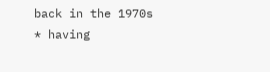back in the 1970s
* having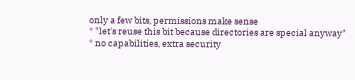only a few bits, permissions make sense
* "let's reuse this bit because directories are special anyway"
* no capabilities, extra security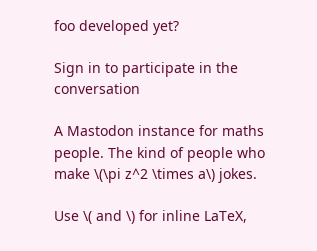foo developed yet?

Sign in to participate in the conversation

A Mastodon instance for maths people. The kind of people who make \(\pi z^2 \times a\) jokes.

Use \( and \) for inline LaTeX,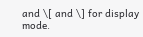and \[ and \] for display mode.